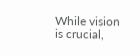While vision is crucial,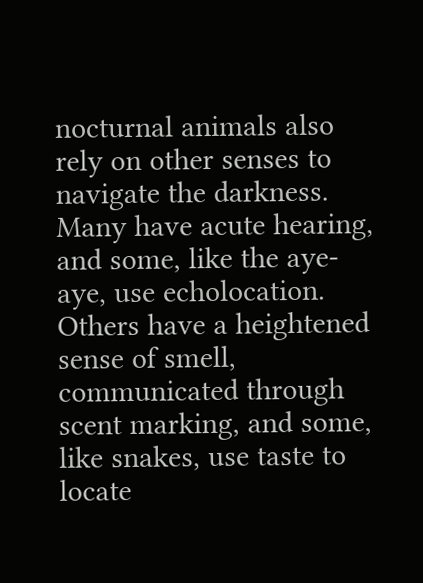nocturnal animals also rely on other senses to navigate the darkness. Many have acute hearing, and some, like the aye-aye, use echolocation. Others have a heightened sense of smell, communicated through scent marking, and some, like snakes, use taste to locate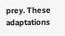prey. These adaptations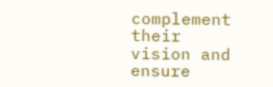complement their vision and ensure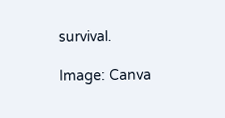survival.

Image: Canva